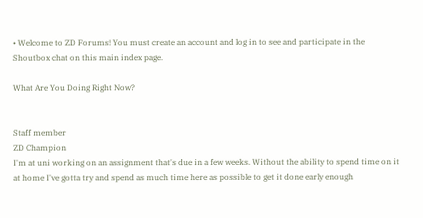• Welcome to ZD Forums! You must create an account and log in to see and participate in the Shoutbox chat on this main index page.

What Are You Doing Right Now?


Staff member
ZD Champion
I'm at uni working on an assignment that's due in a few weeks. Without the ability to spend time on it at home I've gotta try and spend as much time here as possible to get it done early enough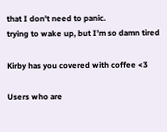that I don't need to panic.
trying to wake up, but I’m so damn tired

Kirby has you covered with coffee <3

Users who are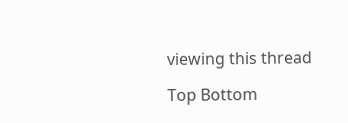viewing this thread

Top Bottom